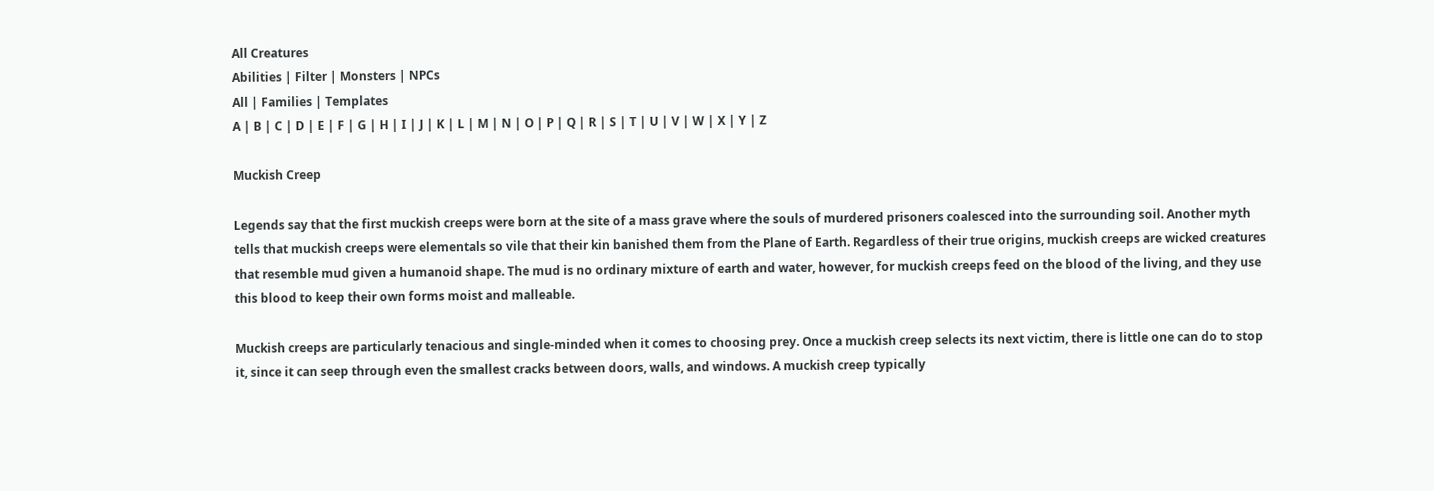All Creatures
Abilities | Filter | Monsters | NPCs
All | Families | Templates
A | B | C | D | E | F | G | H | I | J | K | L | M | N | O | P | Q | R | S | T | U | V | W | X | Y | Z

Muckish Creep

Legends say that the first muckish creeps were born at the site of a mass grave where the souls of murdered prisoners coalesced into the surrounding soil. Another myth tells that muckish creeps were elementals so vile that their kin banished them from the Plane of Earth. Regardless of their true origins, muckish creeps are wicked creatures that resemble mud given a humanoid shape. The mud is no ordinary mixture of earth and water, however, for muckish creeps feed on the blood of the living, and they use this blood to keep their own forms moist and malleable.

Muckish creeps are particularly tenacious and single-minded when it comes to choosing prey. Once a muckish creep selects its next victim, there is little one can do to stop it, since it can seep through even the smallest cracks between doors, walls, and windows. A muckish creep typically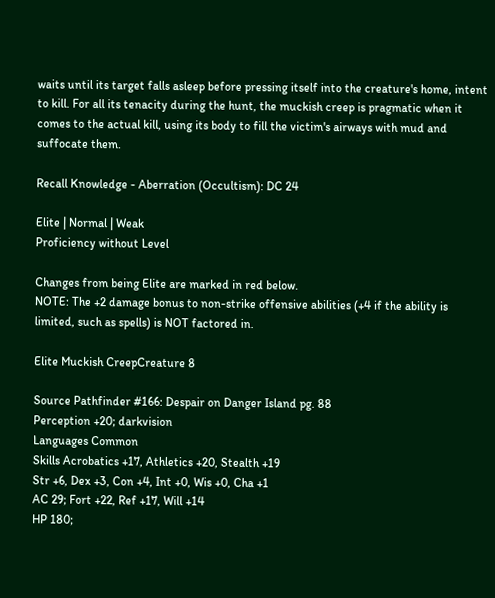waits until its target falls asleep before pressing itself into the creature's home, intent to kill. For all its tenacity during the hunt, the muckish creep is pragmatic when it comes to the actual kill, using its body to fill the victim's airways with mud and suffocate them.

Recall Knowledge - Aberration (Occultism): DC 24

Elite | Normal | Weak
Proficiency without Level

Changes from being Elite are marked in red below.
NOTE: The +2 damage bonus to non-strike offensive abilities (+4 if the ability is limited, such as spells) is NOT factored in.

Elite Muckish CreepCreature 8

Source Pathfinder #166: Despair on Danger Island pg. 88
Perception +20; darkvision
Languages Common
Skills Acrobatics +17, Athletics +20, Stealth +19
Str +6, Dex +3, Con +4, Int +0, Wis +0, Cha +1
AC 29; Fort +22, Ref +17, Will +14
HP 180;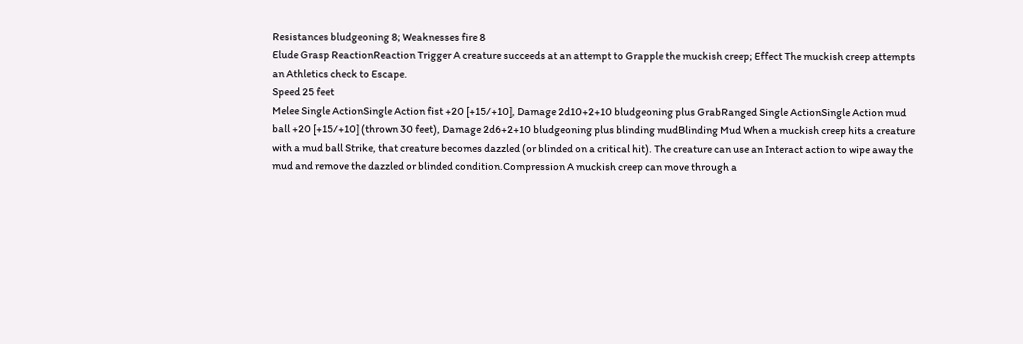Resistances bludgeoning 8; Weaknesses fire 8
Elude Grasp ReactionReaction Trigger A creature succeeds at an attempt to Grapple the muckish creep; Effect The muckish creep attempts an Athletics check to Escape.
Speed 25 feet
Melee Single ActionSingle Action fist +20 [+15/+10], Damage 2d10+2+10 bludgeoning plus GrabRanged Single ActionSingle Action mud ball +20 [+15/+10] (thrown 30 feet), Damage 2d6+2+10 bludgeoning plus blinding mudBlinding Mud When a muckish creep hits a creature with a mud ball Strike, that creature becomes dazzled (or blinded on a critical hit). The creature can use an Interact action to wipe away the mud and remove the dazzled or blinded condition.Compression A muckish creep can move through a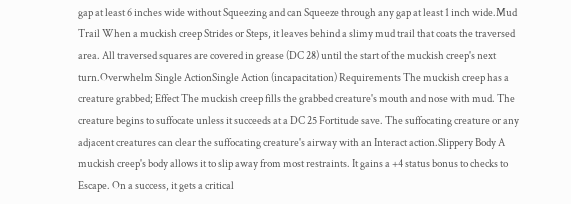gap at least 6 inches wide without Squeezing and can Squeeze through any gap at least 1 inch wide.Mud Trail When a muckish creep Strides or Steps, it leaves behind a slimy mud trail that coats the traversed area. All traversed squares are covered in grease (DC 28) until the start of the muckish creep's next turn.Overwhelm Single ActionSingle Action (incapacitation) Requirements The muckish creep has a creature grabbed; Effect The muckish creep fills the grabbed creature's mouth and nose with mud. The creature begins to suffocate unless it succeeds at a DC 25 Fortitude save. The suffocating creature or any adjacent creatures can clear the suffocating creature's airway with an Interact action.Slippery Body A muckish creep's body allows it to slip away from most restraints. It gains a +4 status bonus to checks to Escape. On a success, it gets a critical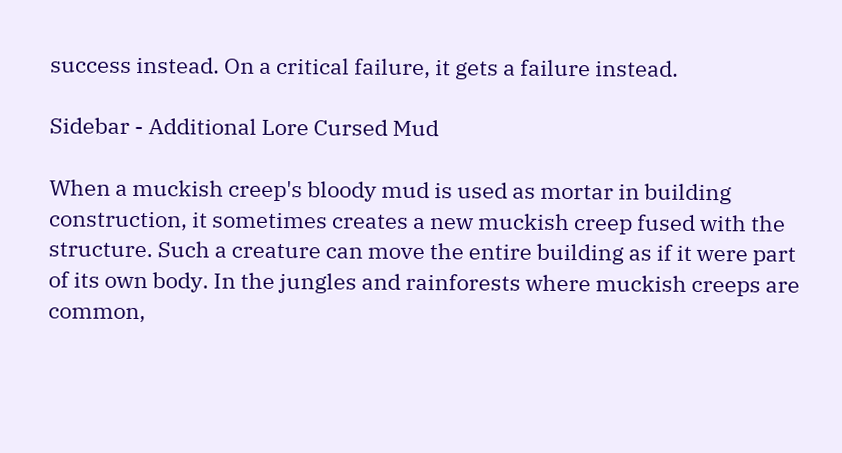success instead. On a critical failure, it gets a failure instead.

Sidebar - Additional Lore Cursed Mud

When a muckish creep's bloody mud is used as mortar in building construction, it sometimes creates a new muckish creep fused with the structure. Such a creature can move the entire building as if it were part of its own body. In the jungles and rainforests where muckish creeps are common,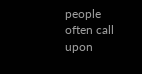people often call upon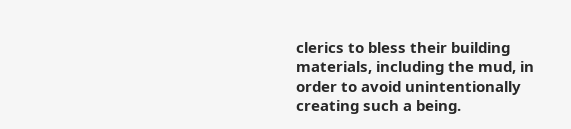clerics to bless their building materials, including the mud, in order to avoid unintentionally creating such a being.